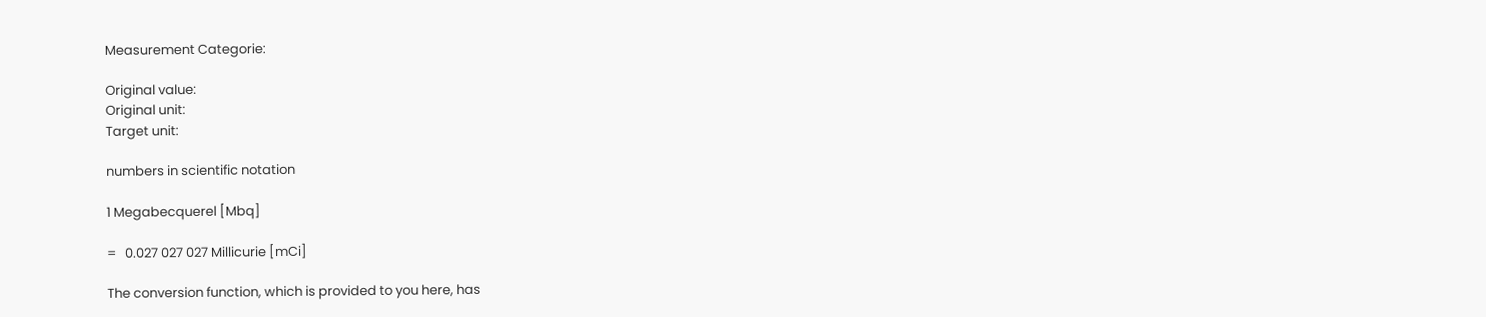Measurement Categorie:

Original value:
Original unit:
Target unit:

numbers in scientific notation

1 Megabecquerel [Mbq]

=   0.027 027 027 Millicurie [mCi]

The conversion function, which is provided to you here, has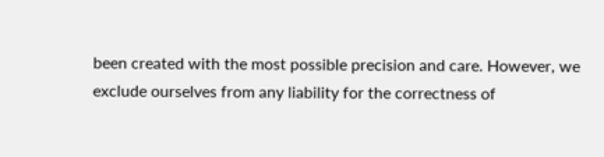been created with the most possible precision and care. However, we exclude ourselves from any liability for the correctness of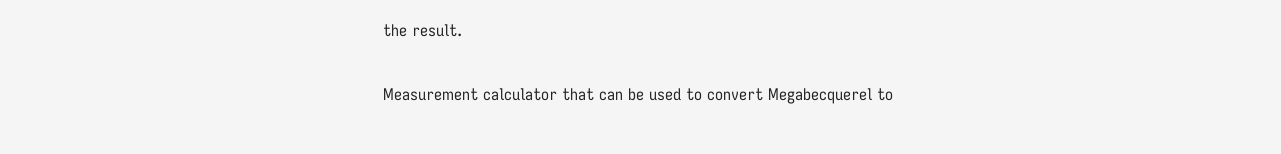the result.

Measurement calculator that can be used to convert Megabecquerel to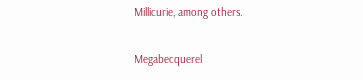Millicurie, among others.

Megabecquerel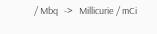/ Mbq   ->   Millicurie / mCi